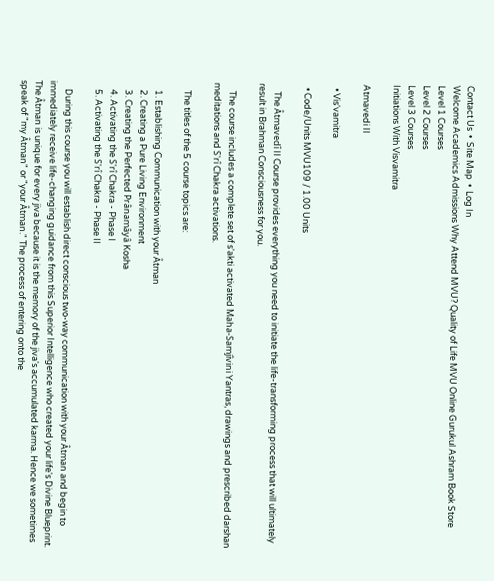Contact Us  •  Site Map  •  Log In
Welcome Academics Admissions Why Attend MVU? Quality of Life MVU Online Gurukul Ashram Book Store
Level 1 Courses
Level 2 Courses
Level 3 Courses
Initiations With Visvamitra

Atmavedi II

  • Vis'vamitra

  • Code/Units MVU109 / 1.00 Units

    The Âtmavedî II Course provides everything you need to initiate the life-transforming process that will ultimately result in Brahman Consciousness for you.

    The course includes a complete set of s'akti activated Maha-Samjîvini Yantras, drawings and prescribed darshan meditations and S'rî Chakra activations.

    The titles of the 5 course topics are:

    1. Establishing Communication with your Âtman
    2. Creating a Pure Living Environment
    3. Creating the Perfected Prânamâyâ Kosha
    4. Activating the S'rî Chakra - Phase I
    5. Activating the S'rî Chakra - Phase II

    During this course you will establish direct conscious two-way communication with your Âtman and begin to immediately receive life-changing guidance from this Superior Intelligence who created your life's Divine Blueprint. The Âtman is unique for every jiva because it is the memory of the jiva's accumulated karma. Hence we sometimes speak of "my Âtman" or "your Âtman." The process of entering onto the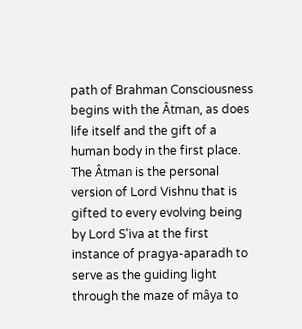path of Brahman Consciousness begins with the Âtman, as does life itself and the gift of a human body in the first place. The Âtman is the personal version of Lord Vishnu that is gifted to every evolving being by Lord S'iva at the first instance of pragya-aparadh to serve as the guiding light through the maze of mâya to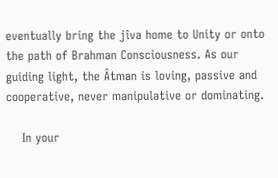eventually bring the jîva home to Unity or onto the path of Brahman Consciousness. As our guiding light, the Âtman is loving, passive and cooperative, never manipulative or dominating.

    In your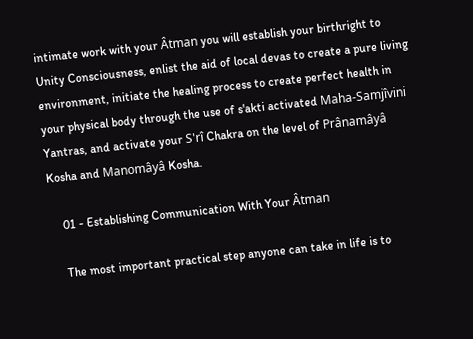intimate work with your Âtman you will establish your birthright to Unity Consciousness, enlist the aid of local devas to create a pure living environment, initiate the healing process to create perfect health in your physical body through the use of s'akti activated Maha-Samjîvini Yantras, and activate your S'rî Chakra on the level of Prânamâyâ Kosha and Manomâyâ Kosha.

    01 - Establishing Communication With Your Âtman

    The most important practical step anyone can take in life is to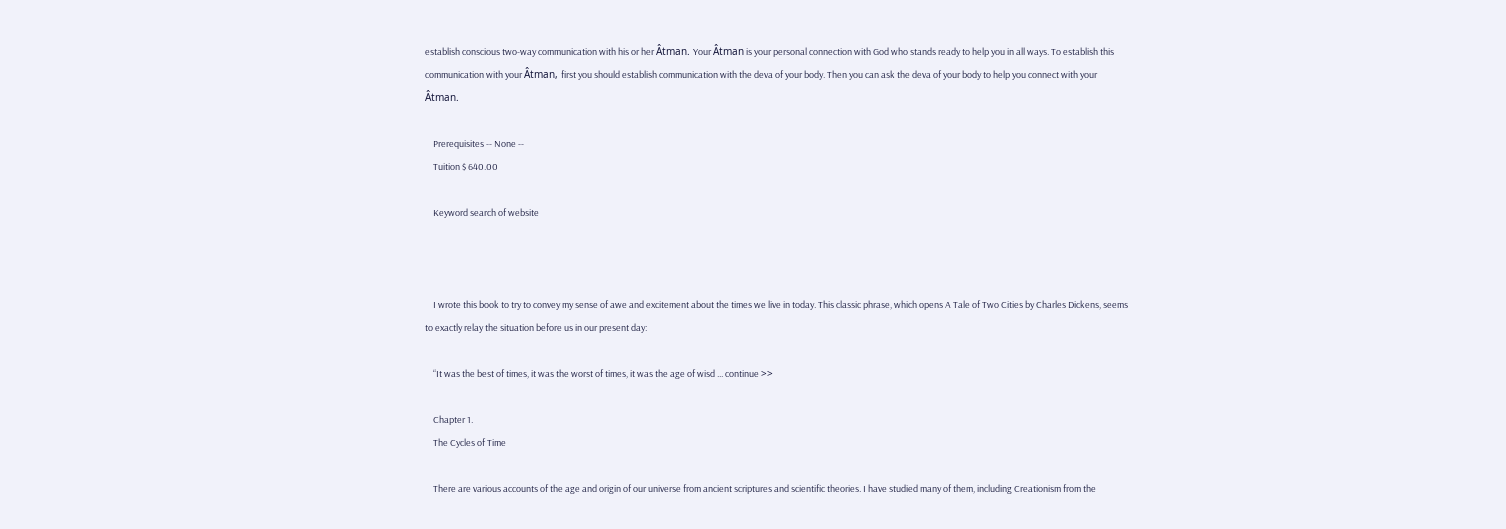establish conscious two-way communication with his or her Âtman. Your Âtman is your personal connection with God who stands ready to help you in all ways. To establish this communication with your Âtman, first you should establish communication with the deva of your body. Then you can ask the deva of your body to help you connect with your Âtman.

    Prerequisites -- None --
    Tuition $ 640.00

    Keyword search of website



    I wrote this book to try to convey my sense of awe and excitement about the times we live in today. This classic phrase, which opens A Tale of Two Cities by Charles Dickens, seems to exactly relay the situation before us in our present day:

    “It was the best of times, it was the worst of times, it was the age of wisd ... continue >>

    Chapter 1.
    The Cycles of Time

    There are various accounts of the age and origin of our universe from ancient scriptures and scientific theories. I have studied many of them, including Creationism from the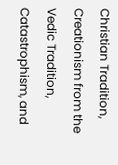Christian Tradition, Creationism from the Vedic Tradition, Catastrophism, and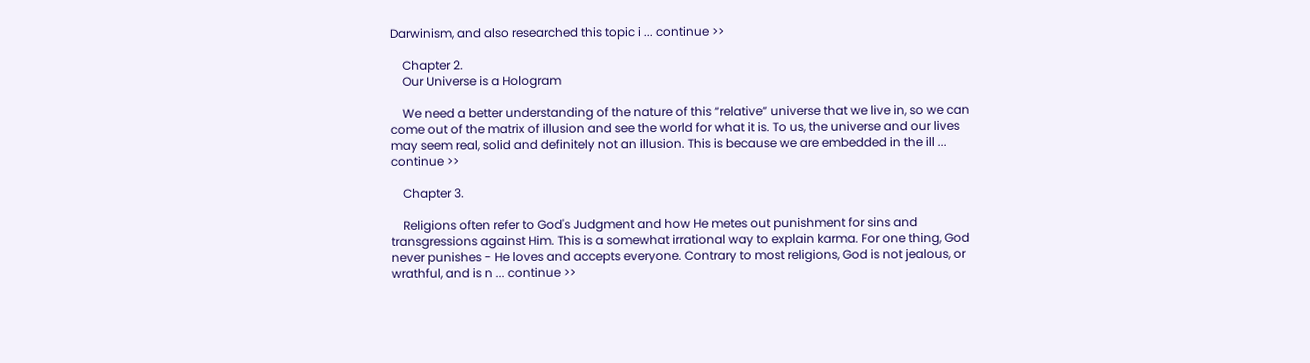Darwinism, and also researched this topic i ... continue >>

    Chapter 2.
    Our Universe is a Hologram

    We need a better understanding of the nature of this “relative” universe that we live in, so we can come out of the matrix of illusion and see the world for what it is. To us, the universe and our lives may seem real, solid and definitely not an illusion. This is because we are embedded in the ill ... continue >>

    Chapter 3.

    Religions often refer to God's Judgment and how He metes out punishment for sins and transgressions against Him. This is a somewhat irrational way to explain karma. For one thing, God never punishes - He loves and accepts everyone. Contrary to most religions, God is not jealous, or wrathful, and is n ... continue >>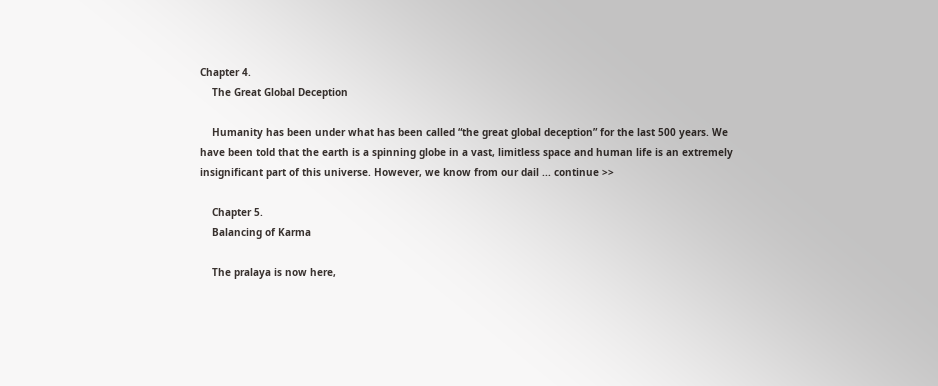Chapter 4.
    The Great Global Deception

    Humanity has been under what has been called “the great global deception” for the last 500 years. We have been told that the earth is a spinning globe in a vast, limitless space and human life is an extremely insignificant part of this universe. However, we know from our dail ... continue >>

    Chapter 5.
    Balancing of Karma

    The pralaya is now here,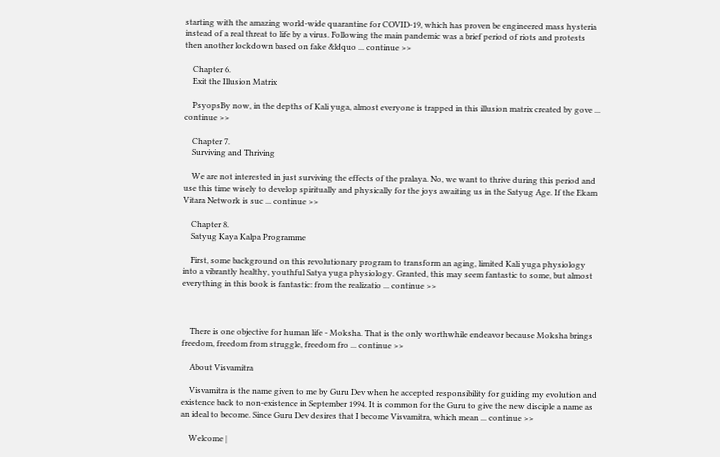starting with the amazing world-wide quarantine for COVID-19, which has proven be engineered mass hysteria instead of a real threat to life by a virus. Following the main pandemic was a brief period of riots and protests then another lockdown based on fake &ldquo ... continue >>

    Chapter 6.
    Exit the Illusion Matrix

    PsyopsBy now, in the depths of Kali yuga, almost everyone is trapped in this illusion matrix created by gove ... continue >>

    Chapter 7.
    Surviving and Thriving

    We are not interested in just surviving the effects of the pralaya. No, we want to thrive during this period and use this time wisely to develop spiritually and physically for the joys awaiting us in the Satyug Age. If the Ekam Vitara Network is suc ... continue >>

    Chapter 8.
    Satyug Kaya Kalpa Programme

    First, some background on this revolutionary program to transform an aging, limited Kali yuga physiology into a vibrantly healthy, youthful Satya yuga physiology. Granted, this may seem fantastic to some, but almost everything in this book is fantastic: from the realizatio ... continue >>



    There is one objective for human life - Moksha. That is the only worthwhile endeavor because Moksha brings freedom, freedom from struggle, freedom fro ... continue >>

    About Visvamitra

    Visvamitra is the name given to me by Guru Dev when he accepted responsibility for guiding my evolution and existence back to non-existence in September 1994. It is common for the Guru to give the new disciple a name as an ideal to become. Since Guru Dev desires that I become Visvamitra, which mean ... continue >>

    Welcome |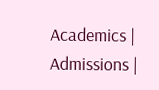Academics | Admissions |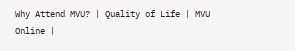Why Attend MVU? | Quality of Life | MVU Online |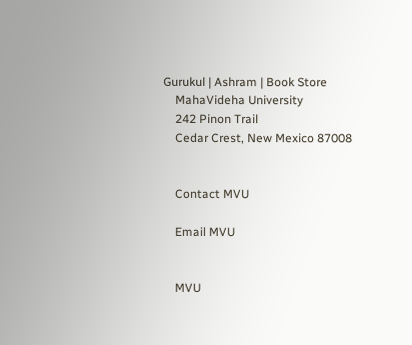Gurukul | Ashram | Book Store
    MahaVideha University
    242 Pinon Trail
    Cedar Crest, New Mexico 87008


    Contact MVU

    Email MVU


    MVU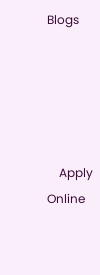Blogs





    Apply Online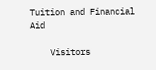Tuition and Financial Aid

    Visitors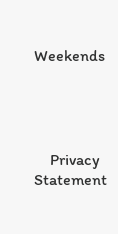Weekends




    Privacy Statement